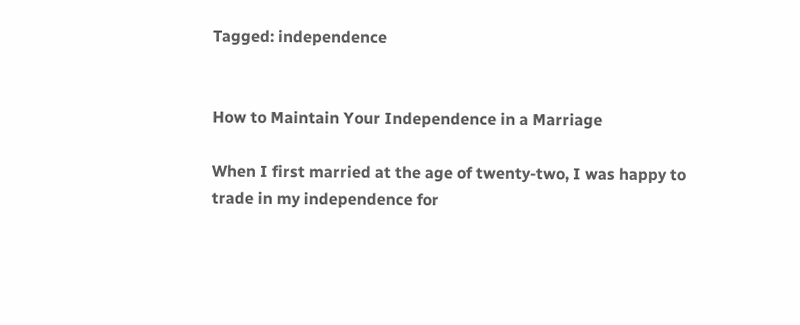Tagged: independence


How to Maintain Your Independence in a Marriage

When I first married at the age of twenty-two, I was happy to trade in my independence for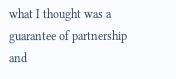what I thought was a guarantee of partnership and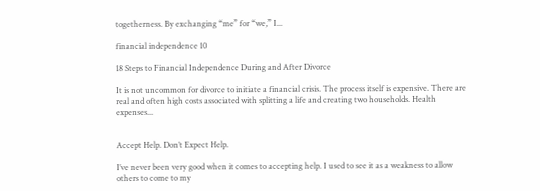togetherness. By exchanging “me” for “we,” I...

financial independence 10

18 Steps to Financial Independence During and After Divorce

It is not uncommon for divorce to initiate a financial crisis. The process itself is expensive. There are real and often high costs associated with splitting a life and creating two households. Health expenses...


Accept Help. Don’t Expect Help.

I’ve never been very good when it comes to accepting help. I used to see it as a weakness to allow others to come to my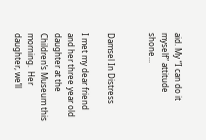aid. My “I can do it myself” attitude shone...


Damsel In Distress

I met my dear friend and her three year old daughter at the Children’s Museum this morning.  Her daughter, we’ll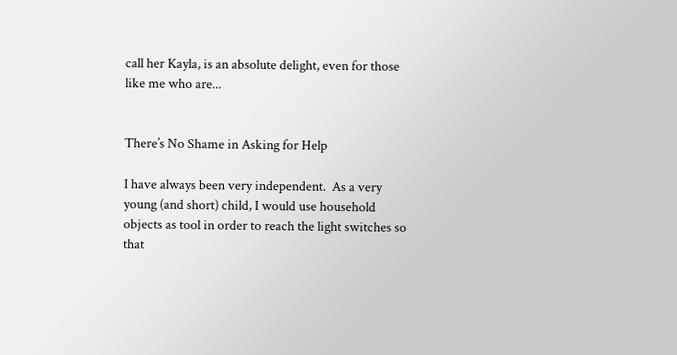call her Kayla, is an absolute delight, even for those like me who are...


There’s No Shame in Asking for Help

I have always been very independent.  As a very young (and short) child, I would use household objects as tool in order to reach the light switches so that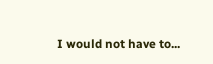I would not have to...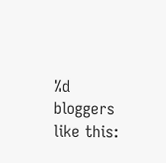%d bloggers like this: